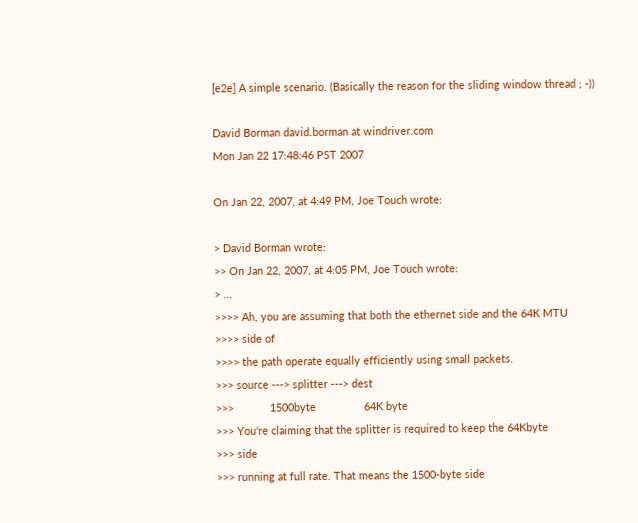[e2e] A simple scenario. (Basically the reason for the sliding window thread ; -))

David Borman david.borman at windriver.com
Mon Jan 22 17:48:46 PST 2007

On Jan 22, 2007, at 4:49 PM, Joe Touch wrote:

> David Borman wrote:
>> On Jan 22, 2007, at 4:05 PM, Joe Touch wrote:
> ...
>>>> Ah, you are assuming that both the ethernet side and the 64K MTU
>>>> side of
>>>> the path operate equally efficiently using small packets.
>>> source ---> splitter ---> dest
>>>            1500byte                64K byte
>>> You're claiming that the splitter is required to keep the 64Kbyte
>>> side
>>> running at full rate. That means the 1500-byte side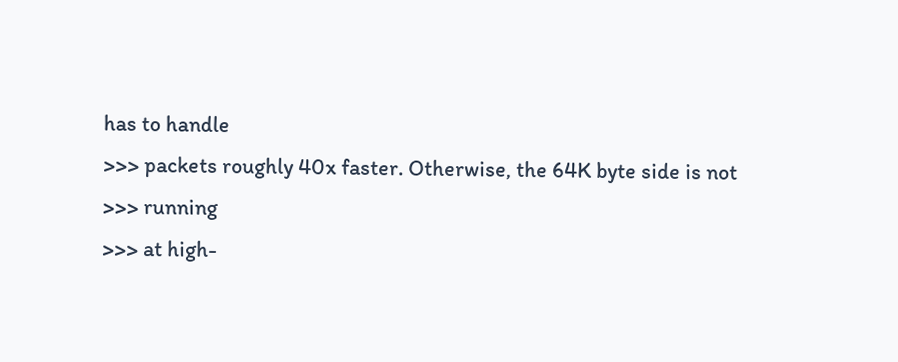has to handle
>>> packets roughly 40x faster. Otherwise, the 64K byte side is not
>>> running
>>> at high-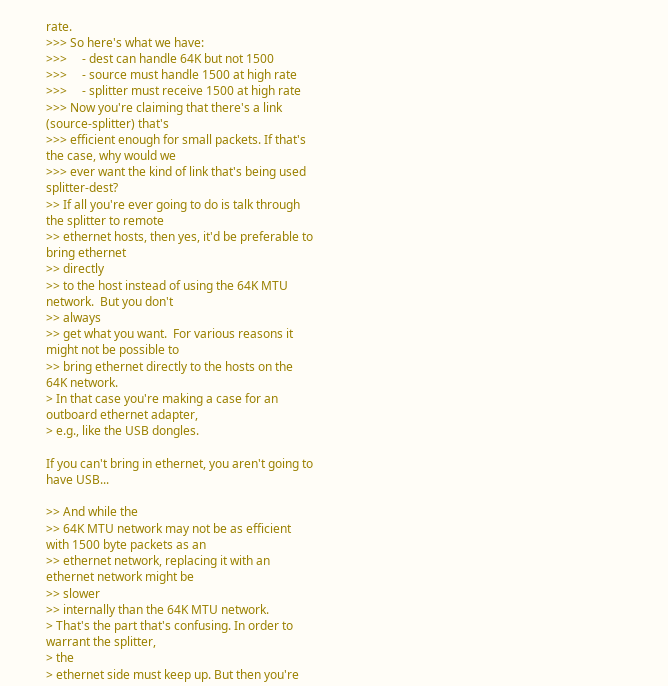rate.
>>> So here's what we have:
>>>     - dest can handle 64K but not 1500
>>>     - source must handle 1500 at high rate
>>>     - splitter must receive 1500 at high rate
>>> Now you're claiming that there's a link (source-splitter) that's
>>> efficient enough for small packets. If that's the case, why would we
>>> ever want the kind of link that's being used splitter-dest?
>> If all you're ever going to do is talk through the splitter to remote
>> ethernet hosts, then yes, it'd be preferable to bring ethernet
>> directly
>> to the host instead of using the 64K MTU network.  But you don't
>> always
>> get what you want.  For various reasons it might not be possible to
>> bring ethernet directly to the hosts on the 64K network.
> In that case you're making a case for an outboard ethernet adapter,
> e.g., like the USB dongles.

If you can't bring in ethernet, you aren't going to have USB...

>> And while the
>> 64K MTU network may not be as efficient with 1500 byte packets as an
>> ethernet network, replacing it with an ethernet network might be
>> slower
>> internally than the 64K MTU network.
> That's the part that's confusing. In order to warrant the splitter,
> the
> ethernet side must keep up. But then you're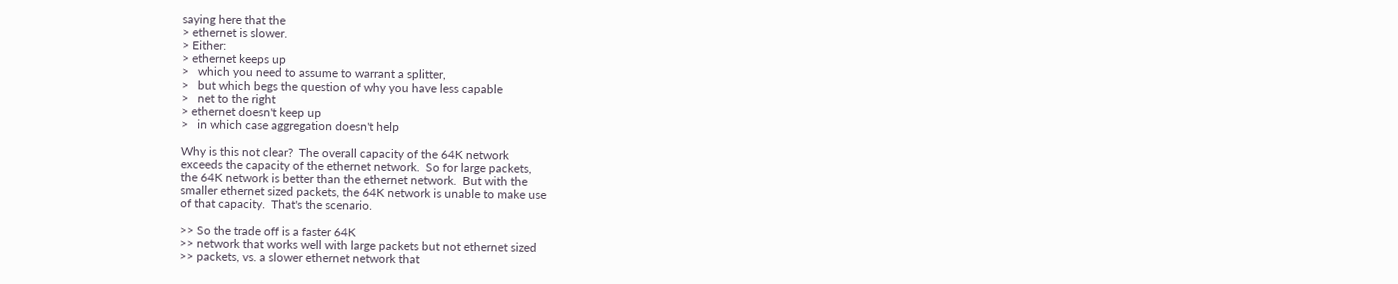saying here that the
> ethernet is slower.
> Either:
> ethernet keeps up
>   which you need to assume to warrant a splitter,
>   but which begs the question of why you have less capable
>   net to the right
> ethernet doesn't keep up
>   in which case aggregation doesn't help

Why is this not clear?  The overall capacity of the 64K network
exceeds the capacity of the ethernet network.  So for large packets,
the 64K network is better than the ethernet network.  But with the
smaller ethernet sized packets, the 64K network is unable to make use
of that capacity.  That's the scenario.

>> So the trade off is a faster 64K
>> network that works well with large packets but not ethernet sized
>> packets, vs. a slower ethernet network that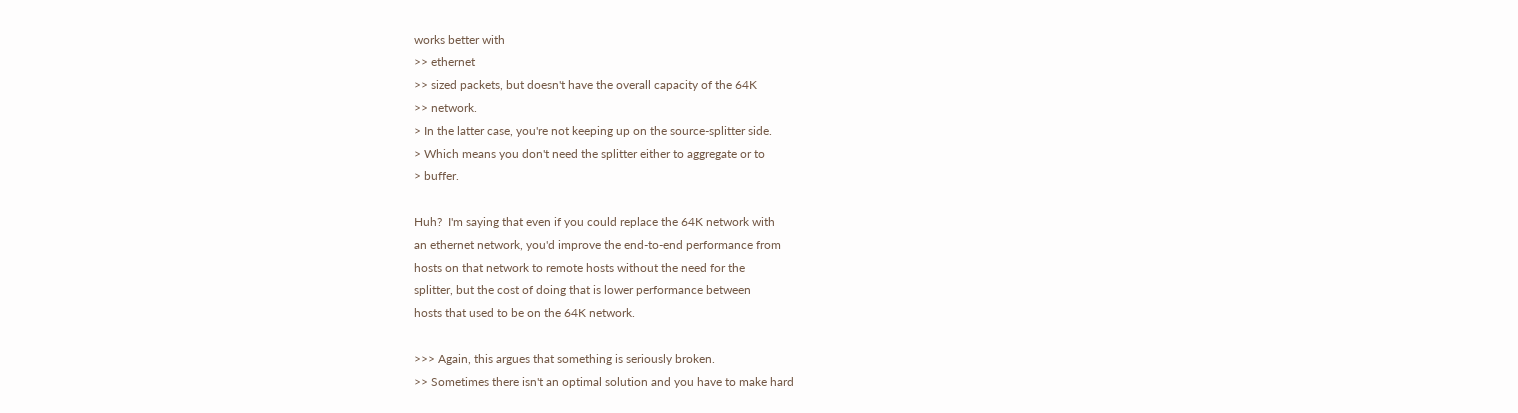works better with
>> ethernet
>> sized packets, but doesn't have the overall capacity of the 64K
>> network.
> In the latter case, you're not keeping up on the source-splitter side.
> Which means you don't need the splitter either to aggregate or to
> buffer.

Huh?  I'm saying that even if you could replace the 64K network with
an ethernet network, you'd improve the end-to-end performance from
hosts on that network to remote hosts without the need for the
splitter, but the cost of doing that is lower performance between
hosts that used to be on the 64K network.

>>> Again, this argues that something is seriously broken.
>> Sometimes there isn't an optimal solution and you have to make hard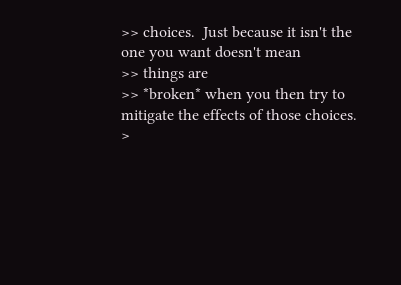>> choices.  Just because it isn't the one you want doesn't mean
>> things are
>> *broken* when you then try to mitigate the effects of those choices.
>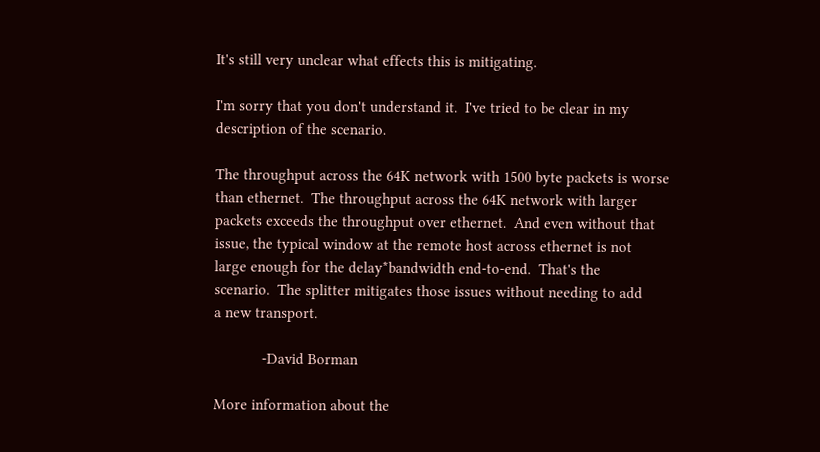It's still very unclear what effects this is mitigating.

I'm sorry that you don't understand it.  I've tried to be clear in my
description of the scenario.

The throughput across the 64K network with 1500 byte packets is worse
than ethernet.  The throughput across the 64K network with larger
packets exceeds the throughput over ethernet.  And even without that
issue, the typical window at the remote host across ethernet is not
large enough for the delay*bandwidth end-to-end.  That's the
scenario.  The splitter mitigates those issues without needing to add
a new transport.

            -David Borman

More information about the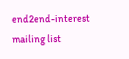end2end-interest mailing list